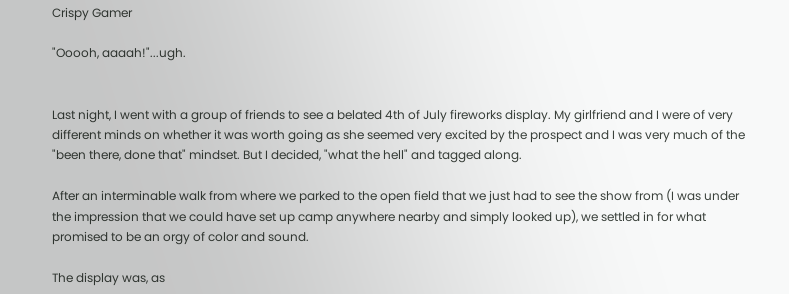Crispy Gamer

"Ooooh, aaaah!"...ugh.


Last night, I went with a group of friends to see a belated 4th of July fireworks display. My girlfriend and I were of very different minds on whether it was worth going as she seemed very excited by the prospect and I was very much of the "been there, done that" mindset. But I decided, "what the hell" and tagged along.

After an interminable walk from where we parked to the open field that we just had to see the show from (I was under the impression that we could have set up camp anywhere nearby and simply looked up), we settled in for what promised to be an orgy of color and sound.

The display was, as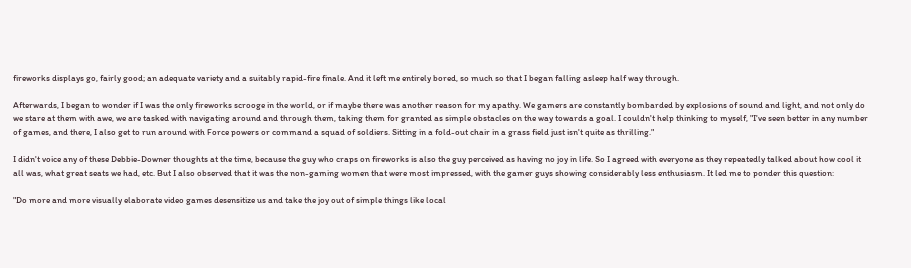fireworks displays go, fairly good; an adequate variety and a suitably rapid-fire finale. And it left me entirely bored, so much so that I began falling asleep half way through.

Afterwards, I began to wonder if I was the only fireworks scrooge in the world, or if maybe there was another reason for my apathy. We gamers are constantly bombarded by explosions of sound and light, and not only do we stare at them with awe, we are tasked with navigating around and through them, taking them for granted as simple obstacles on the way towards a goal. I couldn't help thinking to myself, "I've seen better in any number of games, and there, I also get to run around with Force powers or command a squad of soldiers. Sitting in a fold-out chair in a grass field just isn't quite as thrilling."

I didn't voice any of these Debbie-Downer thoughts at the time, because the guy who craps on fireworks is also the guy perceived as having no joy in life. So I agreed with everyone as they repeatedly talked about how cool it all was, what great seats we had, etc. But I also observed that it was the non-gaming women that were most impressed, with the gamer guys showing considerably less enthusiasm. It led me to ponder this question:

"Do more and more visually elaborate video games desensitize us and take the joy out of simple things like local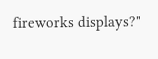fireworks displays?"